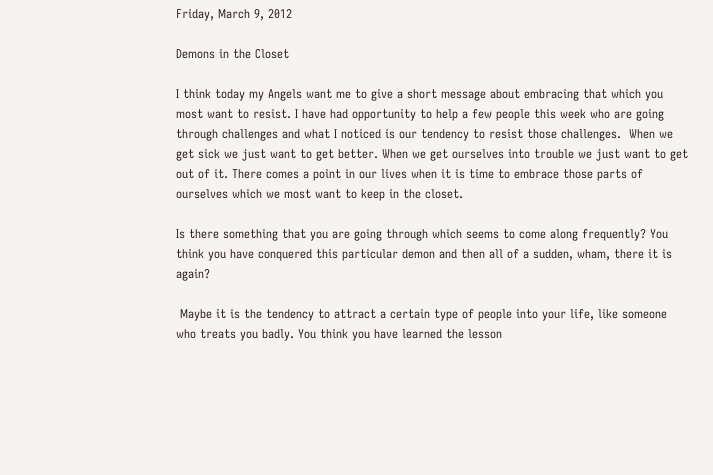Friday, March 9, 2012

Demons in the Closet

I think today my Angels want me to give a short message about embracing that which you most want to resist. I have had opportunity to help a few people this week who are going through challenges and what I noticed is our tendency to resist those challenges.  When we get sick we just want to get better. When we get ourselves into trouble we just want to get out of it. There comes a point in our lives when it is time to embrace those parts of ourselves which we most want to keep in the closet.

Is there something that you are going through which seems to come along frequently? You think you have conquered this particular demon and then all of a sudden, wham, there it is again?

 Maybe it is the tendency to attract a certain type of people into your life, like someone who treats you badly. You think you have learned the lesson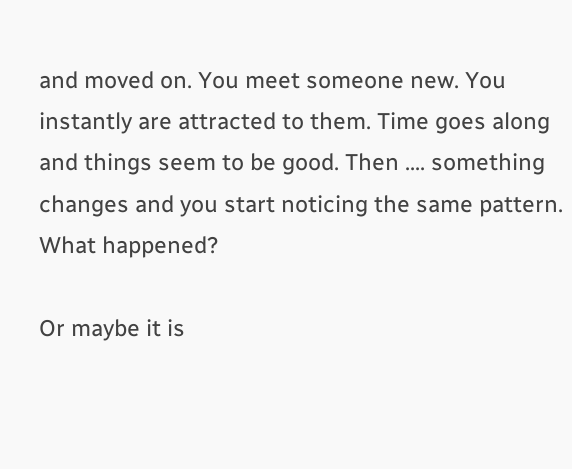and moved on. You meet someone new. You instantly are attracted to them. Time goes along and things seem to be good. Then .... something changes and you start noticing the same pattern. What happened?

Or maybe it is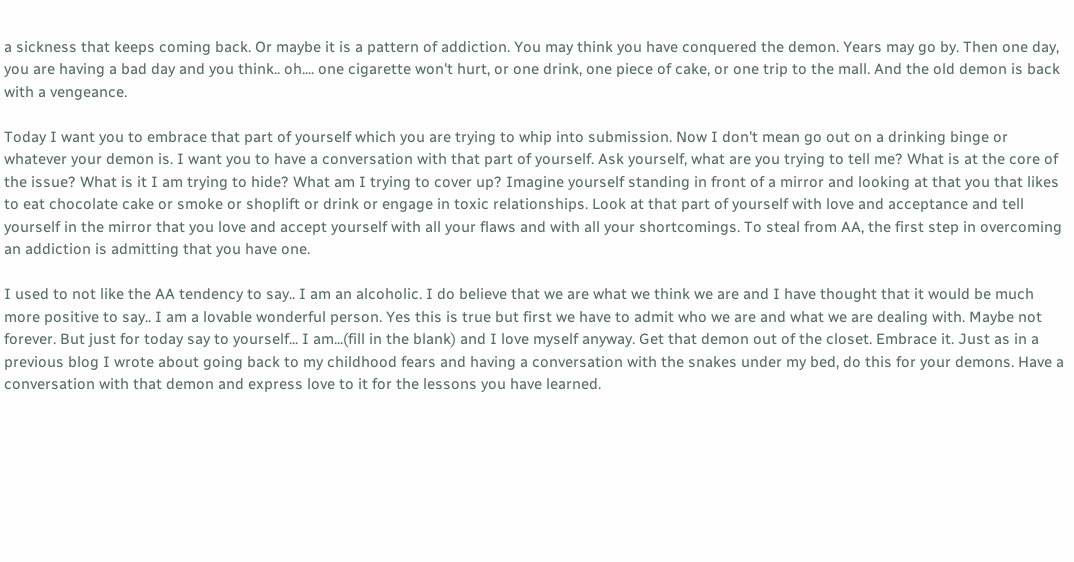a sickness that keeps coming back. Or maybe it is a pattern of addiction. You may think you have conquered the demon. Years may go by. Then one day, you are having a bad day and you think.. oh.... one cigarette won't hurt, or one drink, one piece of cake, or one trip to the mall. And the old demon is back with a vengeance.

Today I want you to embrace that part of yourself which you are trying to whip into submission. Now I don't mean go out on a drinking binge or whatever your demon is. I want you to have a conversation with that part of yourself. Ask yourself, what are you trying to tell me? What is at the core of the issue? What is it I am trying to hide? What am I trying to cover up? Imagine yourself standing in front of a mirror and looking at that you that likes to eat chocolate cake or smoke or shoplift or drink or engage in toxic relationships. Look at that part of yourself with love and acceptance and tell yourself in the mirror that you love and accept yourself with all your flaws and with all your shortcomings. To steal from AA, the first step in overcoming an addiction is admitting that you have one.

I used to not like the AA tendency to say.. I am an alcoholic. I do believe that we are what we think we are and I have thought that it would be much more positive to say.. I am a lovable wonderful person. Yes this is true but first we have to admit who we are and what we are dealing with. Maybe not forever. But just for today say to yourself... I am...(fill in the blank) and I love myself anyway. Get that demon out of the closet. Embrace it. Just as in a previous blog I wrote about going back to my childhood fears and having a conversation with the snakes under my bed, do this for your demons. Have a conversation with that demon and express love to it for the lessons you have learned.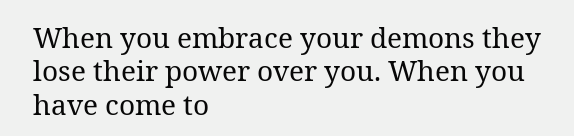When you embrace your demons they lose their power over you. When you have come to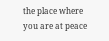the place where you are at peace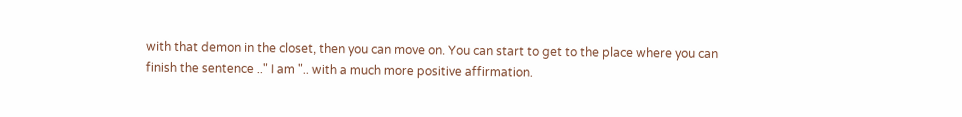with that demon in the closet, then you can move on. You can start to get to the place where you can finish the sentence .." I am ".. with a much more positive affirmation.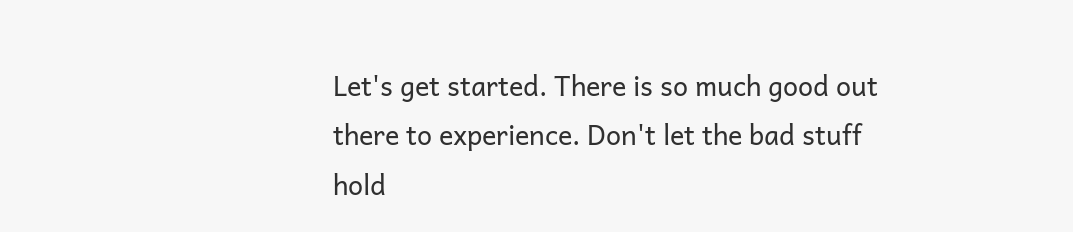Let's get started. There is so much good out there to experience. Don't let the bad stuff hold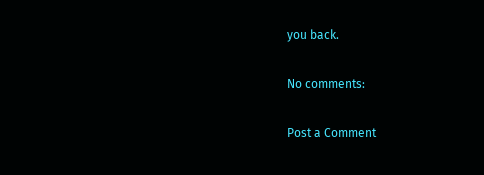you back.

No comments:

Post a Comment